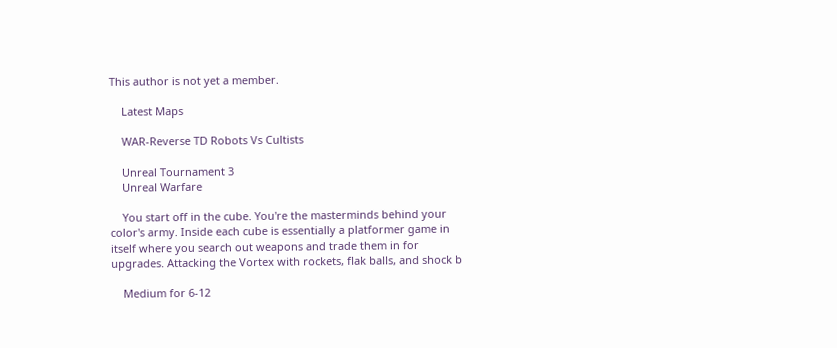This author is not yet a member.

    Latest Maps

    WAR-Reverse TD Robots Vs Cultists

    Unreal Tournament 3
    Unreal Warfare

    You start off in the cube. You're the masterminds behind your color's army. Inside each cube is essentially a platformer game in itself where you search out weapons and trade them in for upgrades. Attacking the Vortex with rockets, flak balls, and shock b

    Medium for 6-12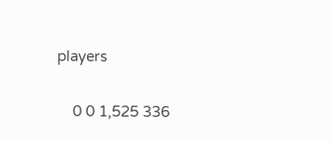players

    0 0 1,525 336